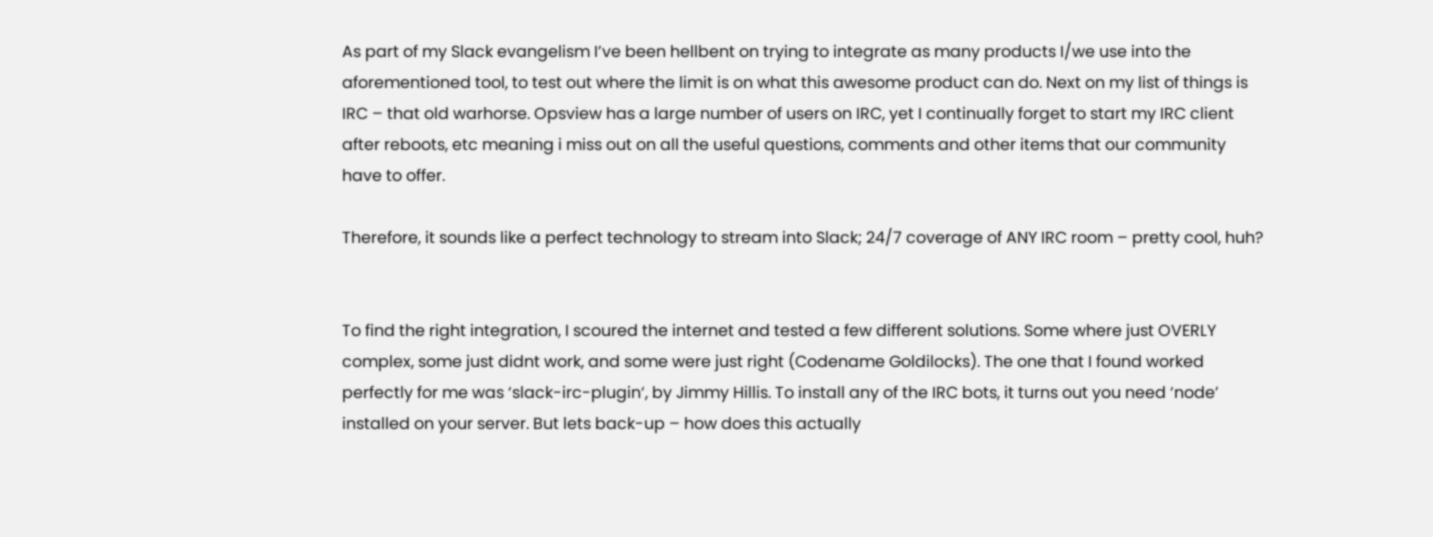As part of my Slack evangelism I’ve been hellbent on trying to integrate as many products I/we use into the aforementioned tool, to test out where the limit is on what this awesome product can do. Next on my list of things is IRC – that old warhorse. Opsview has a large number of users on IRC, yet I continually forget to start my IRC client after reboots, etc meaning i miss out on all the useful questions, comments and other items that our community have to offer.

Therefore, it sounds like a perfect technology to stream into Slack; 24/7 coverage of ANY IRC room – pretty cool, huh?


To find the right integration, I scoured the internet and tested a few different solutions. Some where just OVERLY complex, some just didnt work, and some were just right (Codename Goldilocks). The one that I found worked perfectly for me was ‘slack-irc-plugin‘, by Jimmy Hillis. To install any of the IRC bots, it turns out you need ‘node’ installed on your server. But lets back-up – how does this actually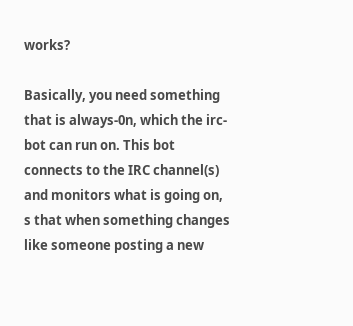works?

Basically, you need something that is always-0n, which the irc-bot can run on. This bot connects to the IRC channel(s) and monitors what is going on, s that when something changes like someone posting a new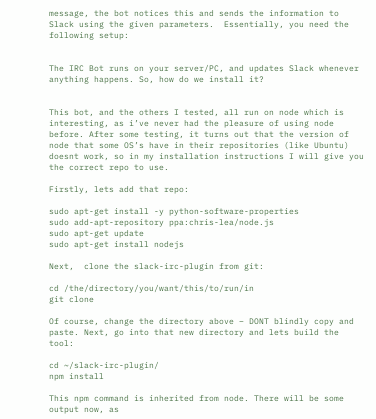message, the bot notices this and sends the information to Slack using the given parameters.  Essentially, you need the following setup:


The IRC Bot runs on your server/PC, and updates Slack whenever anything happens. So, how do we install it?


This bot, and the others I tested, all run on node which is interesting, as i’ve never had the pleasure of using node before. After some testing, it turns out that the version of node that some OS’s have in their repositories (like Ubuntu) doesnt work, so in my installation instructions I will give you the correct repo to use.

Firstly, lets add that repo:

sudo apt-get install -y python-software-properties
sudo add-apt-repository ppa:chris-lea/node.js
sudo apt-get update
sudo apt-get install nodejs

Next,  clone the slack-irc-plugin from git:

cd /the/directory/you/want/this/to/run/in
git clone

Of course, change the directory above – DONT blindly copy and paste. Next, go into that new directory and lets build the tool:

cd ~/slack-irc-plugin/
npm install

This npm command is inherited from node. There will be some output now, as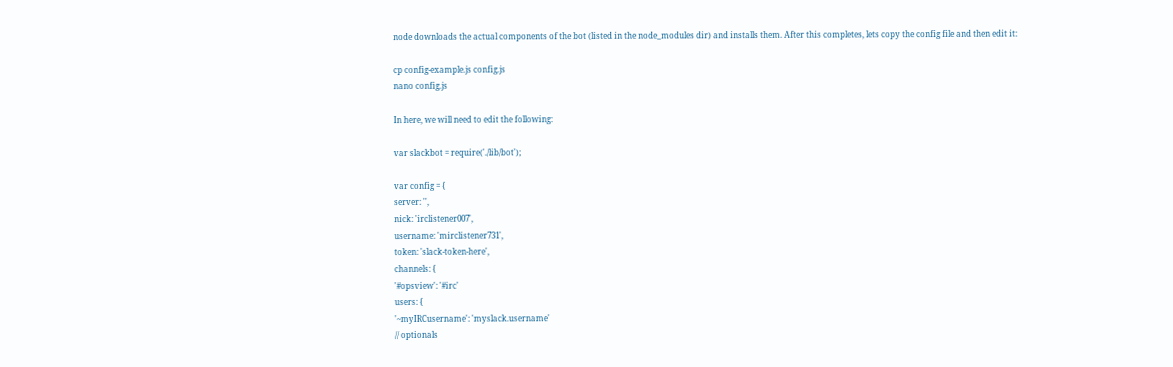node downloads the actual components of the bot (listed in the node_modules dir) and installs them. After this completes, lets copy the config file and then edit it:

cp config-example.js config.js
nano config.js

In here, we will need to edit the following:

var slackbot = require('./lib/bot');

var config = {
server: '',
nick: 'irclistener007',
username: 'mirclistener731',
token: 'slack-token-here',
channels: {
'#opsview': '#irc'
users: {
'~myIRCusername': 'myslack.username'
// optionals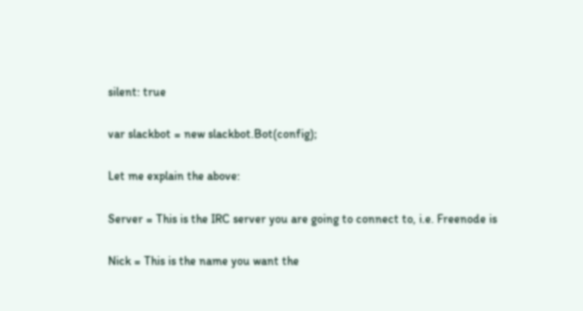silent: true

var slackbot = new slackbot.Bot(config);

Let me explain the above:

Server = This is the IRC server you are going to connect to, i.e. Freenode is

Nick = This is the name you want the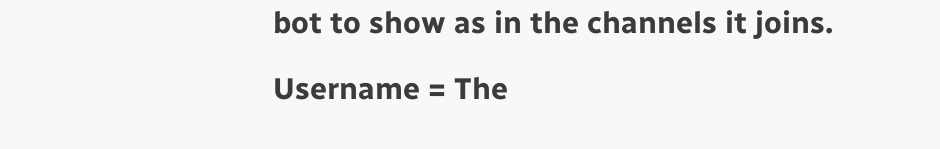bot to show as in the channels it joins.

Username = The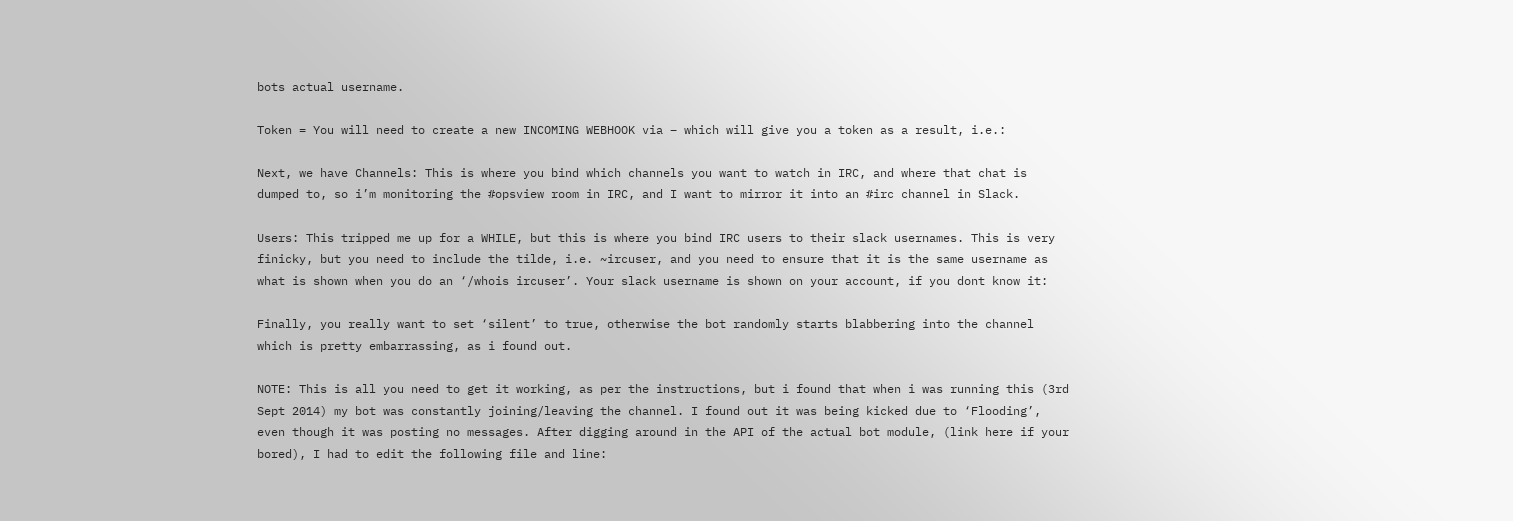bots actual username.

Token = You will need to create a new INCOMING WEBHOOK via – which will give you a token as a result, i.e.:

Next, we have Channels: This is where you bind which channels you want to watch in IRC, and where that chat is dumped to, so i’m monitoring the #opsview room in IRC, and I want to mirror it into an #irc channel in Slack.

Users: This tripped me up for a WHILE, but this is where you bind IRC users to their slack usernames. This is very finicky, but you need to include the tilde, i.e. ~ircuser, and you need to ensure that it is the same username as what is shown when you do an ‘/whois ircuser’. Your slack username is shown on your account, if you dont know it:

Finally, you really want to set ‘silent’ to true, otherwise the bot randomly starts blabbering into the channel which is pretty embarrassing, as i found out.

NOTE: This is all you need to get it working, as per the instructions, but i found that when i was running this (3rd Sept 2014) my bot was constantly joining/leaving the channel. I found out it was being kicked due to ‘Flooding’, even though it was posting no messages. After digging around in the API of the actual bot module, (link here if your bored), I had to edit the following file and line: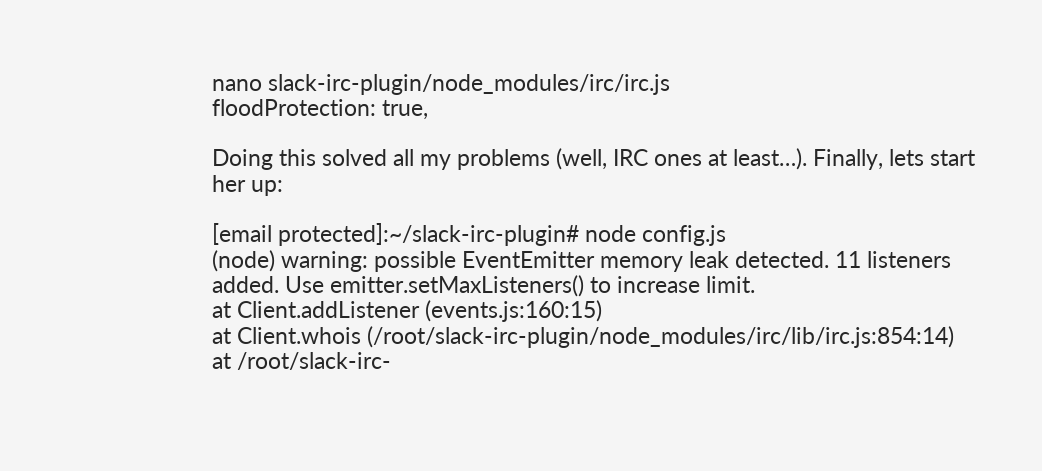nano slack-irc-plugin/node_modules/irc/irc.js
floodProtection: true,

Doing this solved all my problems (well, IRC ones at least…). Finally, lets start her up:

[email protected]:~/slack-irc-plugin# node config.js
(node) warning: possible EventEmitter memory leak detected. 11 listeners added. Use emitter.setMaxListeners() to increase limit.
at Client.addListener (events.js:160:15)
at Client.whois (/root/slack-irc-plugin/node_modules/irc/lib/irc.js:854:14)
at /root/slack-irc-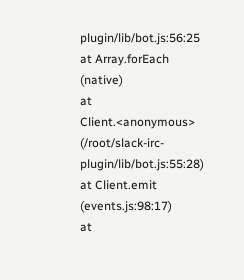plugin/lib/bot.js:56:25
at Array.forEach (native)
at Client.<anonymous> (/root/slack-irc-plugin/lib/bot.js:55:28)
at Client.emit (events.js:98:17)
at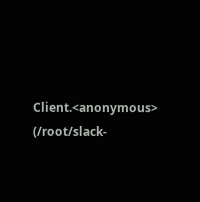Client.<anonymous> (/root/slack-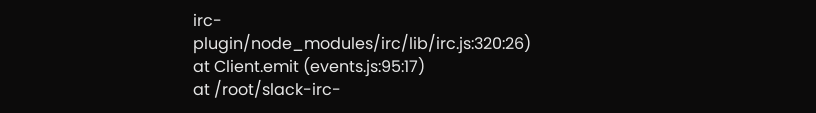irc-plugin/node_modules/irc/lib/irc.js:320:26)
at Client.emit (events.js:95:17)
at /root/slack-irc-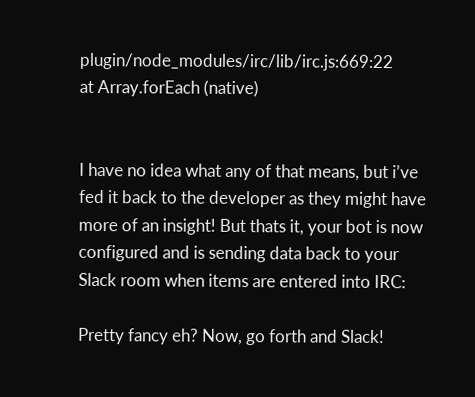plugin/node_modules/irc/lib/irc.js:669:22
at Array.forEach (native)


I have no idea what any of that means, but i’ve fed it back to the developer as they might have more of an insight! But thats it, your bot is now configured and is sending data back to your Slack room when items are entered into IRC:

Pretty fancy eh? Now, go forth and Slack!